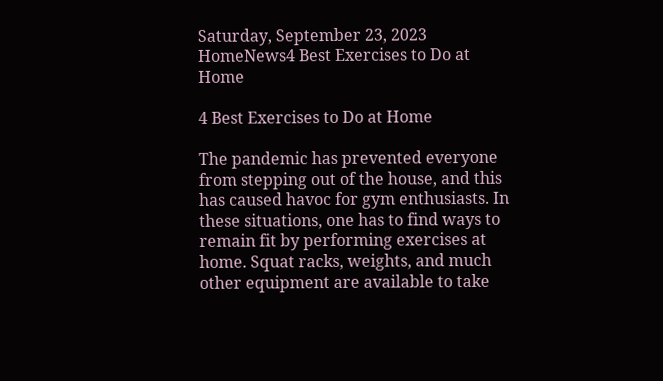Saturday, September 23, 2023
HomeNews4 Best Exercises to Do at Home

4 Best Exercises to Do at Home

The pandemic has prevented everyone from stepping out of the house, and this has caused havoc for gym enthusiasts. In these situations, one has to find ways to remain fit by performing exercises at home. Squat racks, weights, and much other equipment are available to take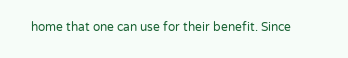home that one can use for their benefit. Since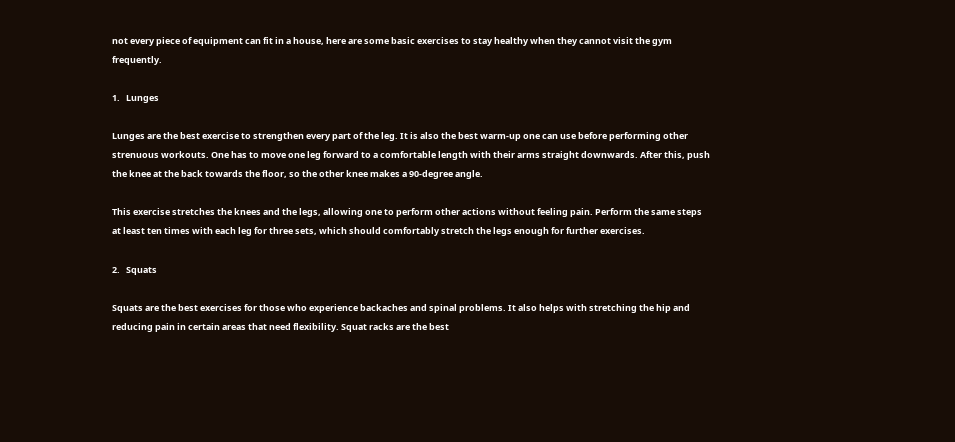not every piece of equipment can fit in a house, here are some basic exercises to stay healthy when they cannot visit the gym frequently.

1.   Lunges

Lunges are the best exercise to strengthen every part of the leg. It is also the best warm-up one can use before performing other strenuous workouts. One has to move one leg forward to a comfortable length with their arms straight downwards. After this, push the knee at the back towards the floor, so the other knee makes a 90-degree angle.

This exercise stretches the knees and the legs, allowing one to perform other actions without feeling pain. Perform the same steps at least ten times with each leg for three sets, which should comfortably stretch the legs enough for further exercises.

2.   Squats

Squats are the best exercises for those who experience backaches and spinal problems. It also helps with stretching the hip and reducing pain in certain areas that need flexibility. Squat racks are the best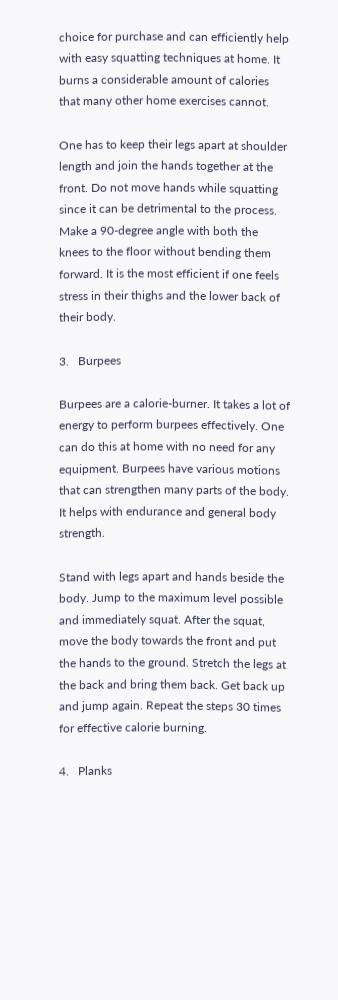choice for purchase and can efficiently help with easy squatting techniques at home. It burns a considerable amount of calories that many other home exercises cannot.

One has to keep their legs apart at shoulder length and join the hands together at the front. Do not move hands while squatting since it can be detrimental to the process. Make a 90-degree angle with both the knees to the floor without bending them forward. It is the most efficient if one feels stress in their thighs and the lower back of their body.

3.   Burpees

Burpees are a calorie-burner. It takes a lot of energy to perform burpees effectively. One can do this at home with no need for any equipment. Burpees have various motions that can strengthen many parts of the body. It helps with endurance and general body strength.

Stand with legs apart and hands beside the body. Jump to the maximum level possible and immediately squat. After the squat, move the body towards the front and put the hands to the ground. Stretch the legs at the back and bring them back. Get back up and jump again. Repeat the steps 30 times for effective calorie burning.

4.   Planks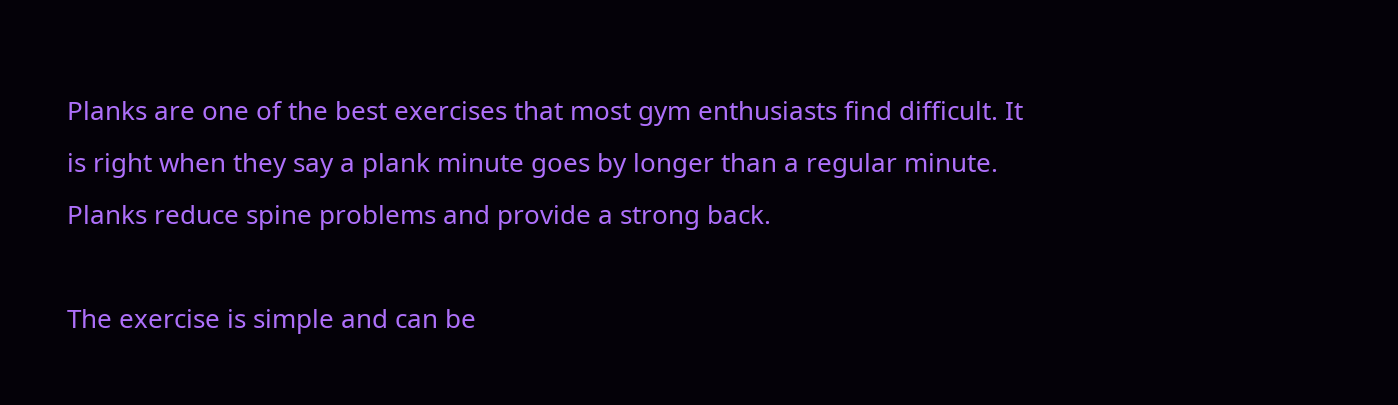Planks are one of the best exercises that most gym enthusiasts find difficult. It is right when they say a plank minute goes by longer than a regular minute. Planks reduce spine problems and provide a strong back.

The exercise is simple and can be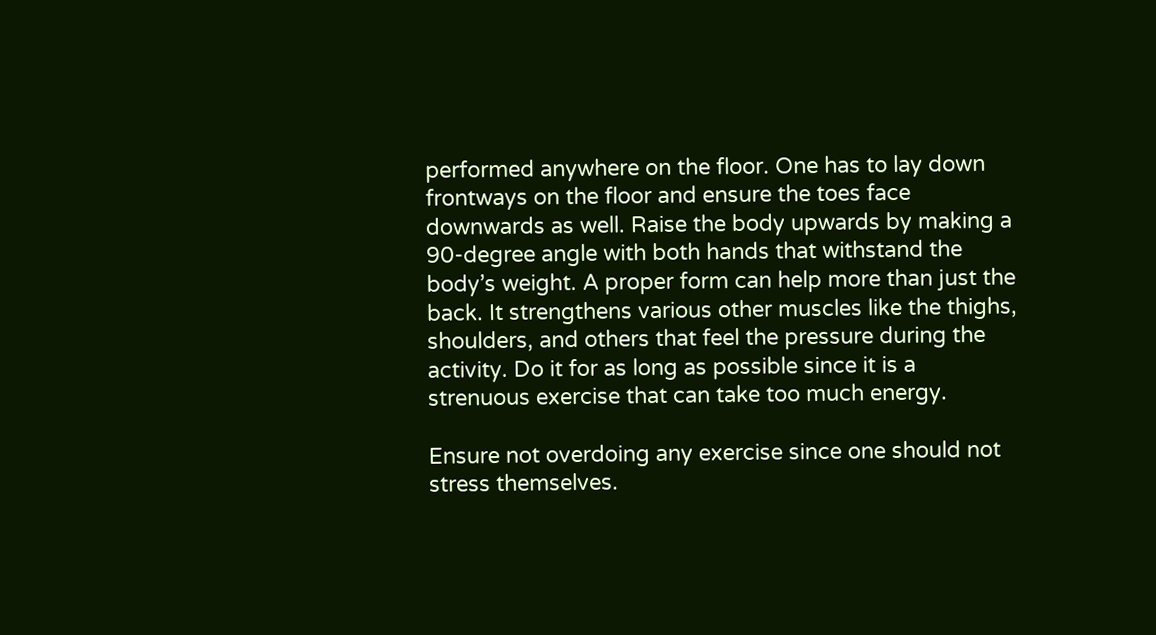performed anywhere on the floor. One has to lay down frontways on the floor and ensure the toes face downwards as well. Raise the body upwards by making a 90-degree angle with both hands that withstand the body’s weight. A proper form can help more than just the back. It strengthens various other muscles like the thighs, shoulders, and others that feel the pressure during the activity. Do it for as long as possible since it is a strenuous exercise that can take too much energy.

Ensure not overdoing any exercise since one should not stress themselves.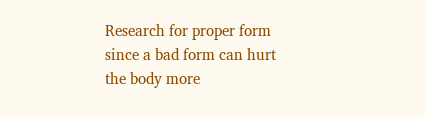Research for proper form since a bad form can hurt the body more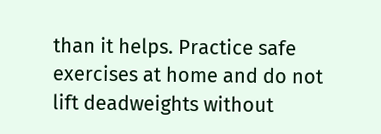than it helps. Practice safe exercises at home and do not lift deadweights without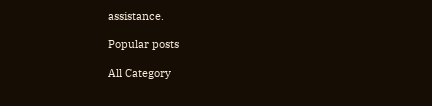assistance.

Popular posts

All Category